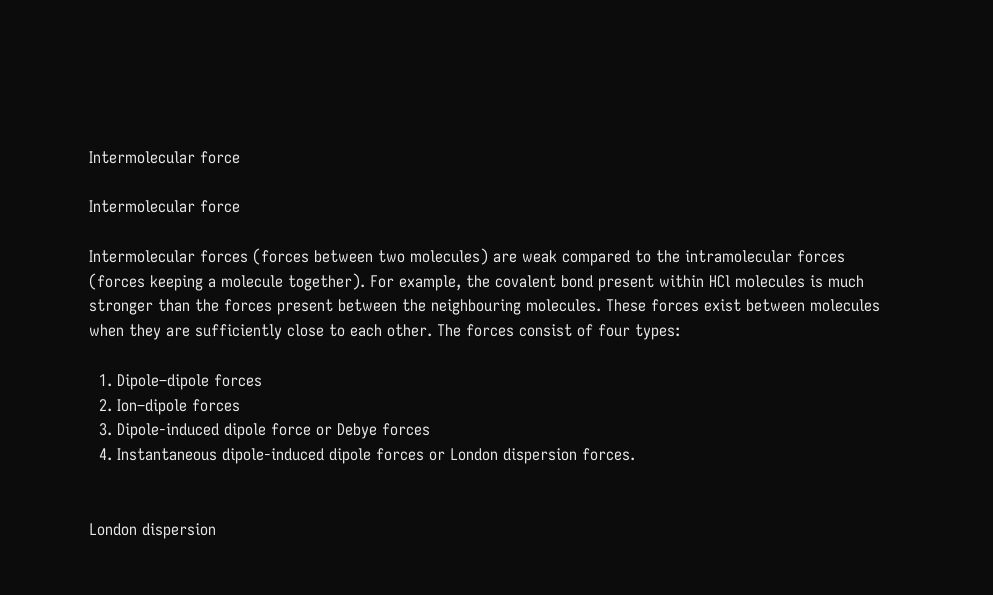Intermolecular force

Intermolecular force

Intermolecular forces (forces between two molecules) are weak compared to the intramolecular forces (forces keeping a molecule together). For example, the covalent bond present within HCl molecules is much stronger than the forces present between the neighbouring molecules. These forces exist between molecules when they are sufficiently close to each other. The forces consist of four types:

  1. Dipole–dipole forces
  2. Ion–dipole forces
  3. Dipole-induced dipole force or Debye forces
  4. Instantaneous dipole-induced dipole forces or London dispersion forces.


London dispersion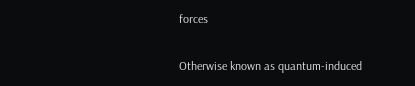forces

Otherwise known as quantum-induced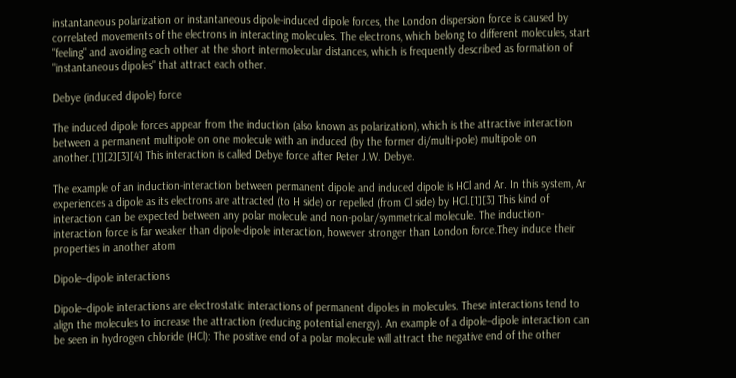instantaneous polarization or instantaneous dipole-induced dipole forces, the London dispersion force is caused by correlated movements of the electrons in interacting molecules. The electrons, which belong to different molecules, start "feeling" and avoiding each other at the short intermolecular distances, which is frequently described as formation of "instantaneous dipoles" that attract each other.

Debye (induced dipole) force

The induced dipole forces appear from the induction (also known as polarization), which is the attractive interaction between a permanent multipole on one molecule with an induced (by the former di/multi-pole) multipole on another.[1][2][3][4] This interaction is called Debye force after Peter J.W. Debye.

The example of an induction-interaction between permanent dipole and induced dipole is HCl and Ar. In this system, Ar experiences a dipole as its electrons are attracted (to H side) or repelled (from Cl side) by HCl.[1][3] This kind of interaction can be expected between any polar molecule and non-polar/symmetrical molecule. The induction-interaction force is far weaker than dipole-dipole interaction, however stronger than London force.They induce their properties in another atom

Dipole–dipole interactions

Dipole–dipole interactions are electrostatic interactions of permanent dipoles in molecules. These interactions tend to align the molecules to increase the attraction (reducing potential energy). An example of a dipole–dipole interaction can be seen in hydrogen chloride (HCl): The positive end of a polar molecule will attract the negative end of the other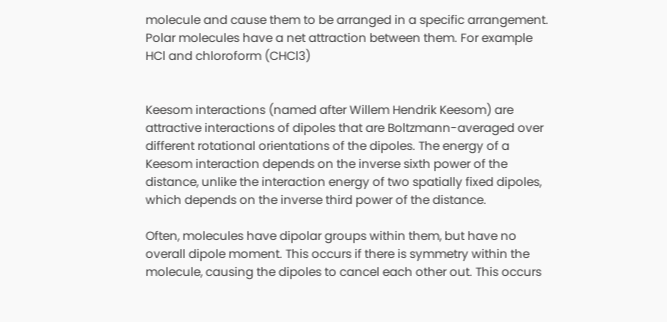molecule and cause them to be arranged in a specific arrangement. Polar molecules have a net attraction between them. For example HCl and chloroform (CHCl3)


Keesom interactions (named after Willem Hendrik Keesom) are attractive interactions of dipoles that are Boltzmann-averaged over different rotational orientations of the dipoles. The energy of a Keesom interaction depends on the inverse sixth power of the distance, unlike the interaction energy of two spatially fixed dipoles, which depends on the inverse third power of the distance.

Often, molecules have dipolar groups within them, but have no overall dipole moment. This occurs if there is symmetry within the molecule, causing the dipoles to cancel each other out. This occurs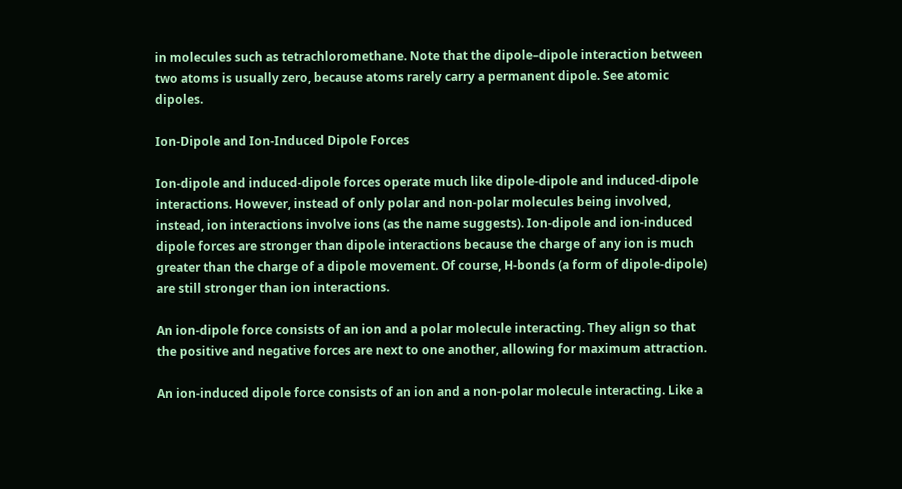in molecules such as tetrachloromethane. Note that the dipole–dipole interaction between two atoms is usually zero, because atoms rarely carry a permanent dipole. See atomic dipoles.

Ion-Dipole and Ion-Induced Dipole Forces

Ion-dipole and induced-dipole forces operate much like dipole-dipole and induced-dipole interactions. However, instead of only polar and non-polar molecules being involved, instead, ion interactions involve ions (as the name suggests). Ion-dipole and ion-induced dipole forces are stronger than dipole interactions because the charge of any ion is much greater than the charge of a dipole movement. Of course, H-bonds (a form of dipole-dipole) are still stronger than ion interactions.

An ion-dipole force consists of an ion and a polar molecule interacting. They align so that the positive and negative forces are next to one another, allowing for maximum attraction.

An ion-induced dipole force consists of an ion and a non-polar molecule interacting. Like a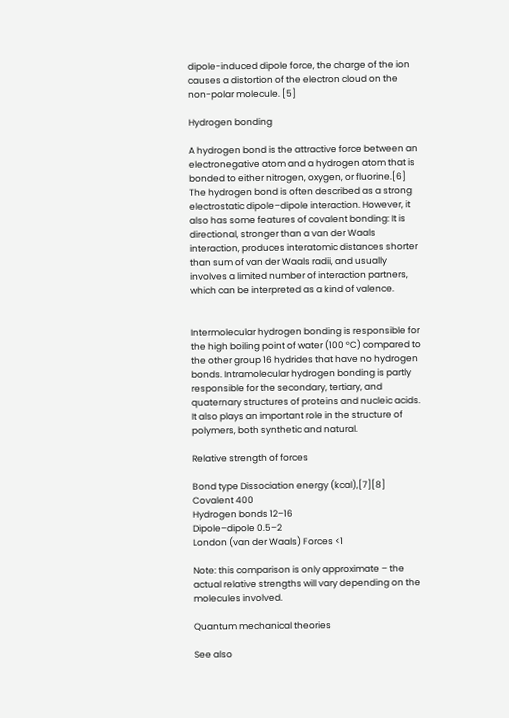dipole-induced dipole force, the charge of the ion causes a distortion of the electron cloud on the non-polar molecule. [5]

Hydrogen bonding

A hydrogen bond is the attractive force between an electronegative atom and a hydrogen atom that is bonded to either nitrogen, oxygen, or fluorine.[6] The hydrogen bond is often described as a strong electrostatic dipole–dipole interaction. However, it also has some features of covalent bonding: It is directional, stronger than a van der Waals interaction, produces interatomic distances shorter than sum of van der Waals radii, and usually involves a limited number of interaction partners, which can be interpreted as a kind of valence.


Intermolecular hydrogen bonding is responsible for the high boiling point of water (100 °C) compared to the other group 16 hydrides that have no hydrogen bonds. Intramolecular hydrogen bonding is partly responsible for the secondary, tertiary, and quaternary structures of proteins and nucleic acids. It also plays an important role in the structure of polymers, both synthetic and natural.

Relative strength of forces

Bond type Dissociation energy (kcal),[7][8]
Covalent 400
Hydrogen bonds 12–16
Dipole–dipole 0.5–2
London (van der Waals) Forces <1

Note: this comparison is only approximate – the actual relative strengths will vary depending on the molecules involved.

Quantum mechanical theories

See also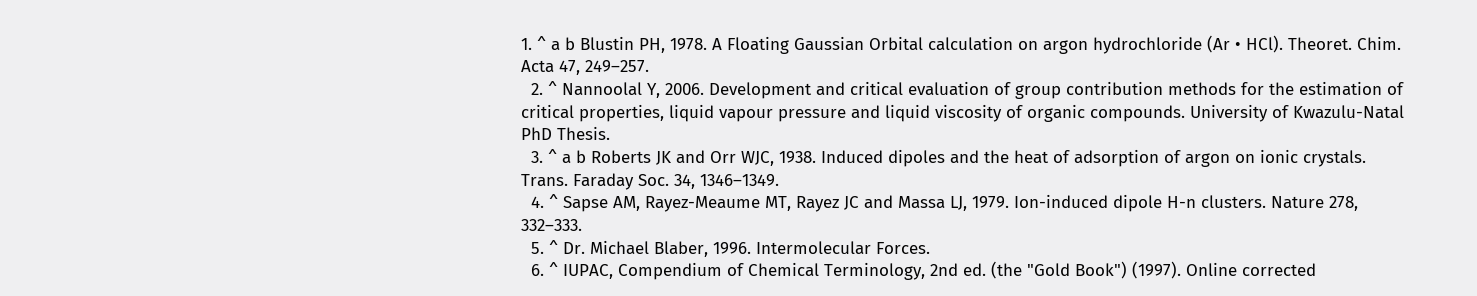1. ^ a b Blustin PH, 1978. A Floating Gaussian Orbital calculation on argon hydrochloride (Ar • HCl). Theoret. Chim. Acta 47, 249–257.
  2. ^ Nannoolal Y, 2006. Development and critical evaluation of group contribution methods for the estimation of critical properties, liquid vapour pressure and liquid viscosity of organic compounds. University of Kwazulu-Natal PhD Thesis.
  3. ^ a b Roberts JK and Orr WJC, 1938. Induced dipoles and the heat of adsorption of argon on ionic crystals. Trans. Faraday Soc. 34, 1346–1349.
  4. ^ Sapse AM, Rayez-Meaume MT, Rayez JC and Massa LJ, 1979. Ion-induced dipole H-n clusters. Nature 278, 332–333.
  5. ^ Dr. Michael Blaber, 1996. Intermolecular Forces.
  6. ^ IUPAC, Compendium of Chemical Terminology, 2nd ed. (the "Gold Book") (1997). Online corrected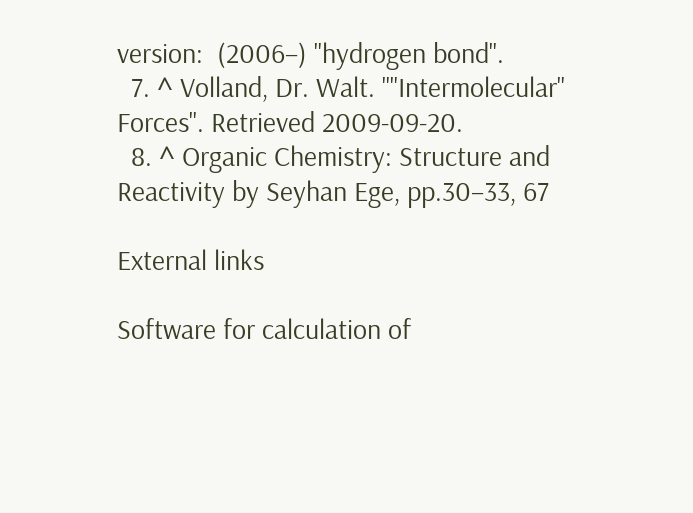version:  (2006–) "hydrogen bond".
  7. ^ Volland, Dr. Walt. ""Intermolecular" Forces". Retrieved 2009-09-20.
  8. ^ Organic Chemistry: Structure and Reactivity by Seyhan Ege, pp.30–33, 67

External links

Software for calculation of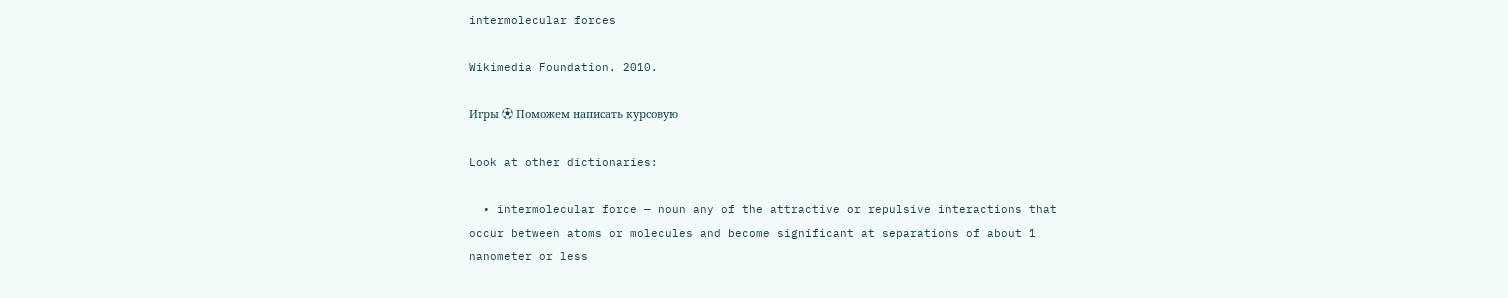intermolecular forces

Wikimedia Foundation. 2010.

Игры ⚽ Поможем написать курсовую

Look at other dictionaries:

  • intermolecular force — noun any of the attractive or repulsive interactions that occur between atoms or molecules and become significant at separations of about 1 nanometer or less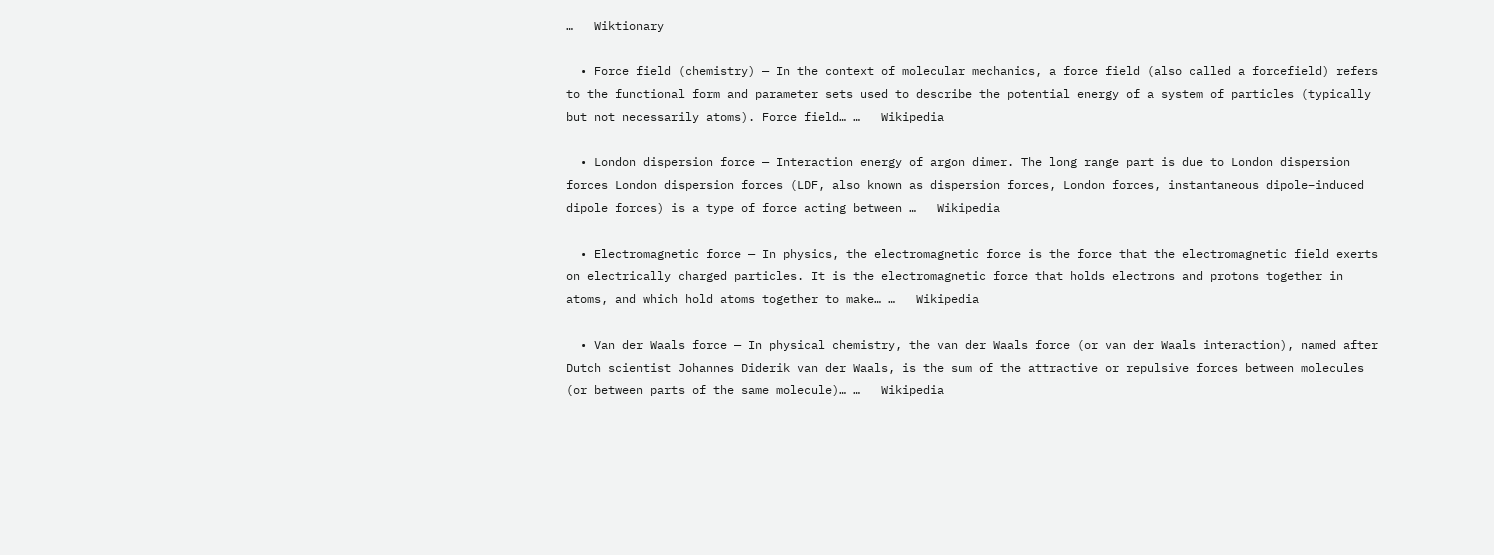…   Wiktionary

  • Force field (chemistry) — In the context of molecular mechanics, a force field (also called a forcefield) refers to the functional form and parameter sets used to describe the potential energy of a system of particles (typically but not necessarily atoms). Force field… …   Wikipedia

  • London dispersion force — Interaction energy of argon dimer. The long range part is due to London dispersion forces London dispersion forces (LDF, also known as dispersion forces, London forces, instantaneous dipole–induced dipole forces) is a type of force acting between …   Wikipedia

  • Electromagnetic force — In physics, the electromagnetic force is the force that the electromagnetic field exerts on electrically charged particles. It is the electromagnetic force that holds electrons and protons together in atoms, and which hold atoms together to make… …   Wikipedia

  • Van der Waals force — In physical chemistry, the van der Waals force (or van der Waals interaction), named after Dutch scientist Johannes Diderik van der Waals, is the sum of the attractive or repulsive forces between molecules (or between parts of the same molecule)… …   Wikipedia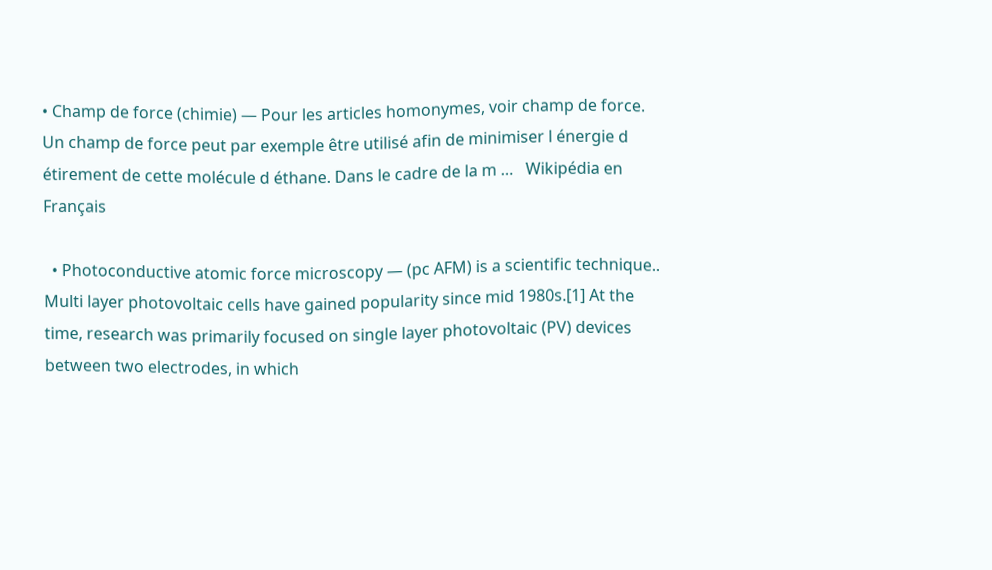• Champ de force (chimie) — Pour les articles homonymes, voir champ de force. Un champ de force peut par exemple être utilisé afin de minimiser l énergie d étirement de cette molécule d éthane. Dans le cadre de la m …   Wikipédia en Français

  • Photoconductive atomic force microscopy — (pc AFM) is a scientific technique.. Multi layer photovoltaic cells have gained popularity since mid 1980s.[1] At the time, research was primarily focused on single layer photovoltaic (PV) devices between two electrodes, in which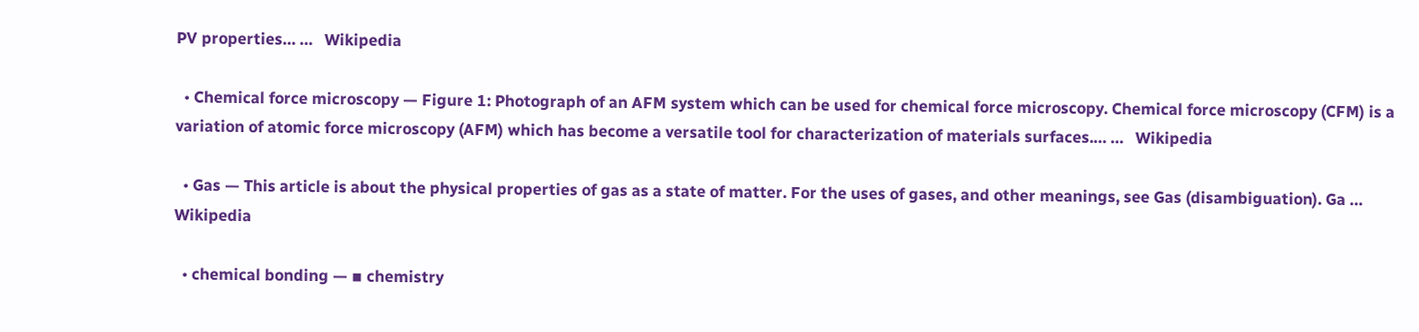PV properties… …   Wikipedia

  • Chemical force microscopy — Figure 1: Photograph of an AFM system which can be used for chemical force microscopy. Chemical force microscopy (CFM) is a variation of atomic force microscopy (AFM) which has become a versatile tool for characterization of materials surfaces.… …   Wikipedia

  • Gas — This article is about the physical properties of gas as a state of matter. For the uses of gases, and other meanings, see Gas (disambiguation). Ga …   Wikipedia

  • chemical bonding — ▪ chemistry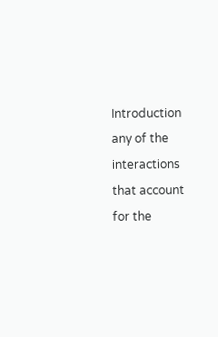Introduction       any of the interactions that account for the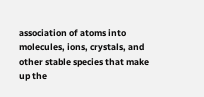association of atoms into molecules, ions, crystals, and other stable species that make up the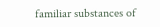familiar substances of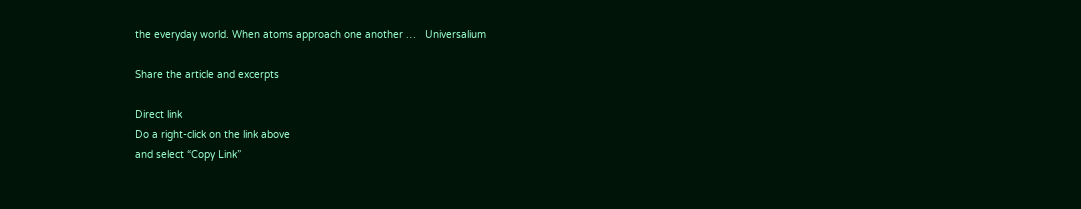the everyday world. When atoms approach one another …   Universalium

Share the article and excerpts

Direct link
Do a right-click on the link above
and select “Copy Link”